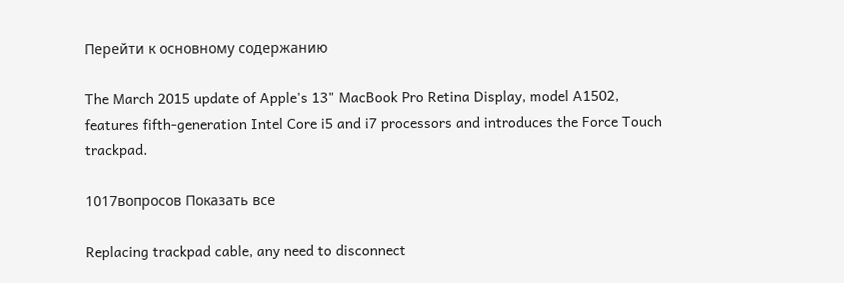Перейти к основному содержанию

The March 2015 update of Apple's 13" MacBook Pro Retina Display, model A1502, features fifth-generation Intel Core i5 and i7 processors and introduces the Force Touch trackpad.

1017вопросов Показать все

Replacing trackpad cable, any need to disconnect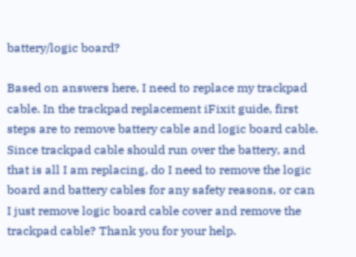battery/logic board?

Based on answers here, I need to replace my trackpad cable. In the trackpad replacement iFixit guide, first steps are to remove battery cable and logic board cable. Since trackpad cable should run over the battery, and that is all I am replacing, do I need to remove the logic board and battery cables for any safety reasons, or can I just remove logic board cable cover and remove the trackpad cable? Thank you for your help.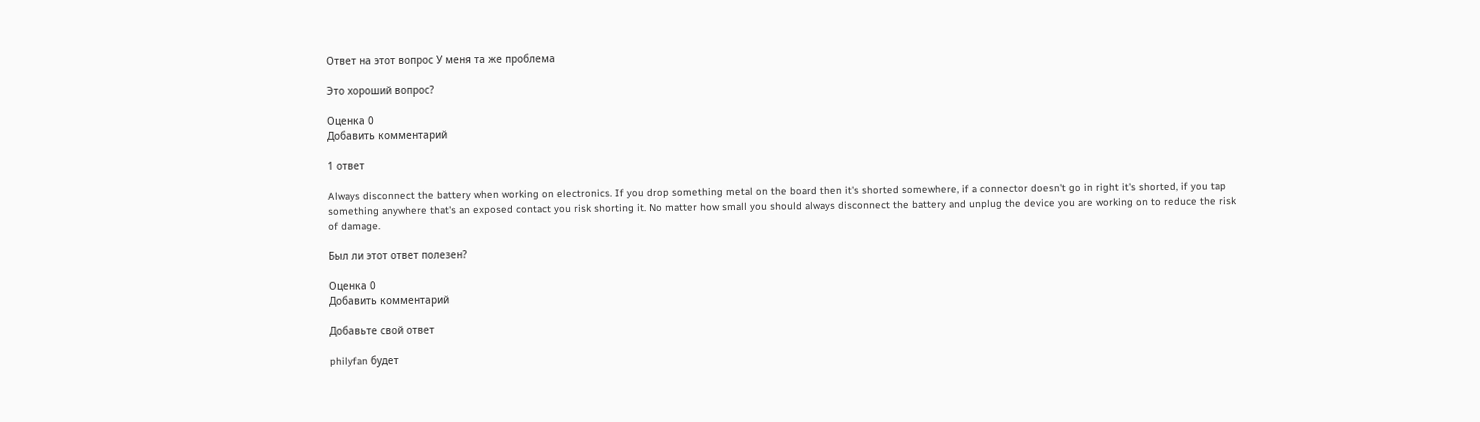Ответ на этот вопрос У меня та же проблема

Это хороший вопрос?

Оценка 0
Добавить комментарий

1 ответ

Always disconnect the battery when working on electronics. If you drop something metal on the board then it's shorted somewhere, if a connector doesn't go in right it's shorted, if you tap something anywhere that's an exposed contact you risk shorting it. No matter how small you should always disconnect the battery and unplug the device you are working on to reduce the risk of damage.

Был ли этот ответ полезен?

Оценка 0
Добавить комментарий

Добавьте свой ответ

philyfan будет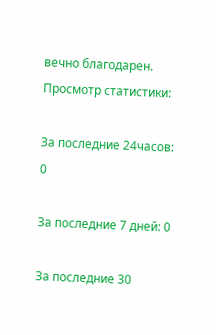вечно благодарен.
Просмотр статистики:

За последние 24часов: 0

За последние 7 дней: 0

За последние 30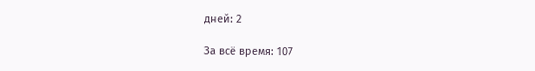дней: 2

За всё время: 107